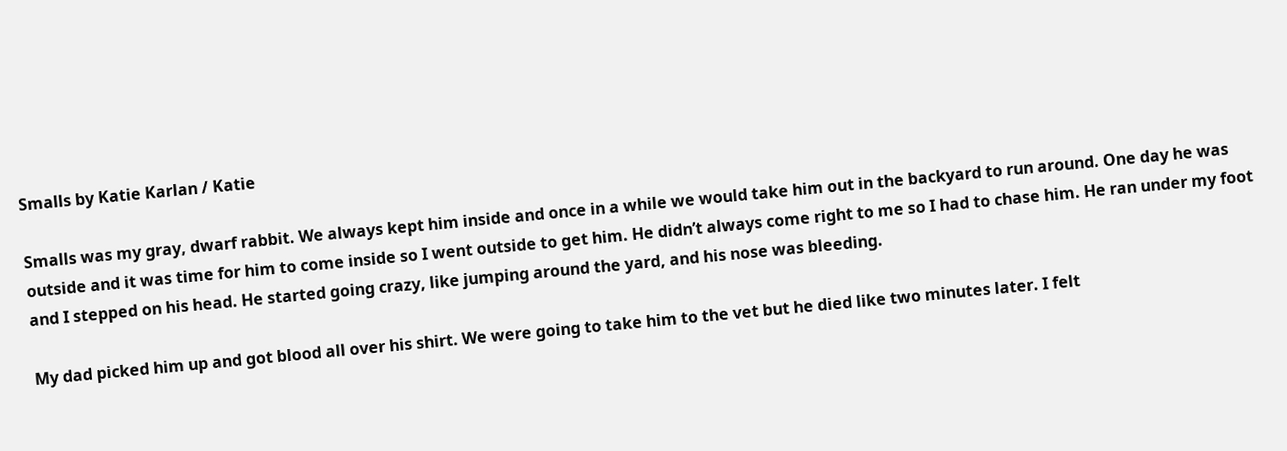Smalls by Katie Karlan / Katie

Smalls was my gray, dwarf rabbit. We always kept him inside and once in a while we would take him out in the backyard to run around. One day he was outside and it was time for him to come inside so I went outside to get him. He didn’t always come right to me so I had to chase him. He ran under my foot and I stepped on his head. He started going crazy, like jumping around the yard, and his nose was bleeding.

My dad picked him up and got blood all over his shirt. We were going to take him to the vet but he died like two minutes later. I felt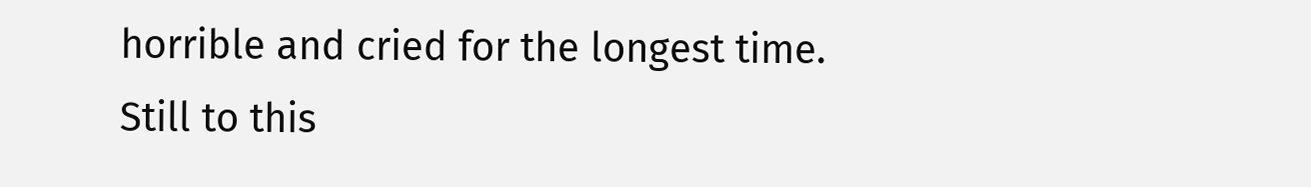horrible and cried for the longest time. Still to this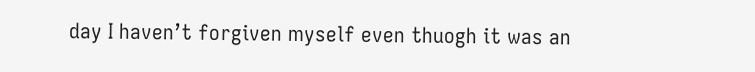day I haven’t forgiven myself even thuogh it was an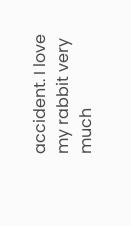accident. I love my rabbit very much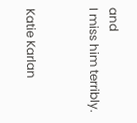and
I miss him terribly.


Katie Karlan